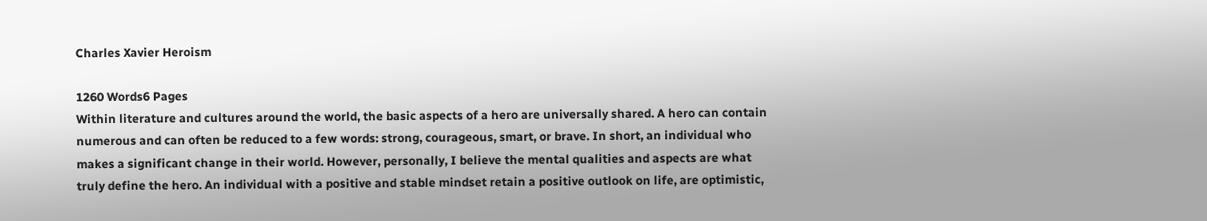Charles Xavier Heroism

1260 Words6 Pages
Within literature and cultures around the world, the basic aspects of a hero are universally shared. A hero can contain numerous and can often be reduced to a few words: strong, courageous, smart, or brave. In short, an individual who makes a significant change in their world. However, personally, I believe the mental qualities and aspects are what truly define the hero. An individual with a positive and stable mindset retain a positive outlook on life, are optimistic,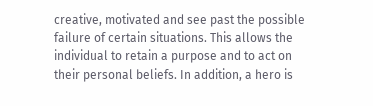creative, motivated and see past the possible failure of certain situations. This allows the individual to retain a purpose and to act on their personal beliefs. In addition, a hero is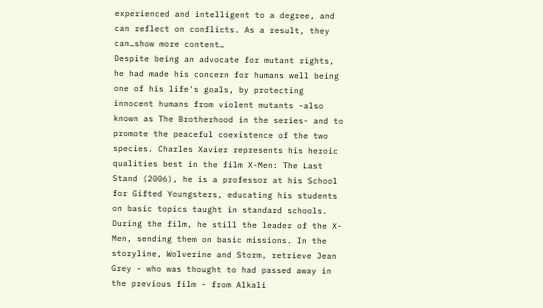experienced and intelligent to a degree, and can reflect on conflicts. As a result, they can…show more content…
Despite being an advocate for mutant rights, he had made his concern for humans well being one of his life's goals, by protecting innocent humans from violent mutants -also known as The Brotherhood in the series- and to promote the peaceful coexistence of the two species. Charles Xavier represents his heroic qualities best in the film X-Men: The Last Stand (2006), he is a professor at his School for Gifted Youngsters, educating his students on basic topics taught in standard schools. During the film, he still the leader of the X-Men, sending them on basic missions. In the storyline, Wolverine and Storm, retrieve Jean Grey - who was thought to had passed away in the previous film - from Alkali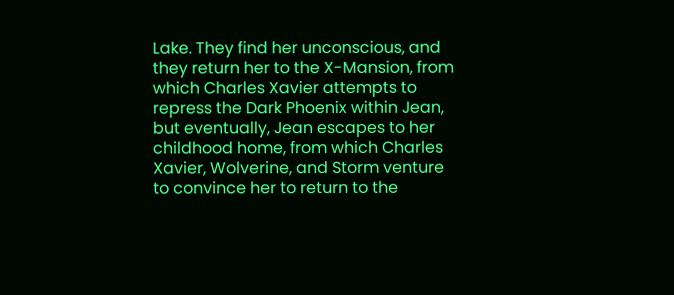Lake. They find her unconscious, and they return her to the X-Mansion, from which Charles Xavier attempts to repress the Dark Phoenix within Jean, but eventually, Jean escapes to her childhood home, from which Charles Xavier, Wolverine, and Storm venture to convince her to return to the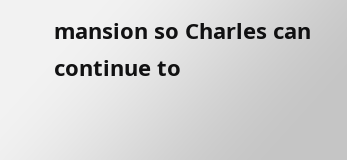mansion so Charles can continue to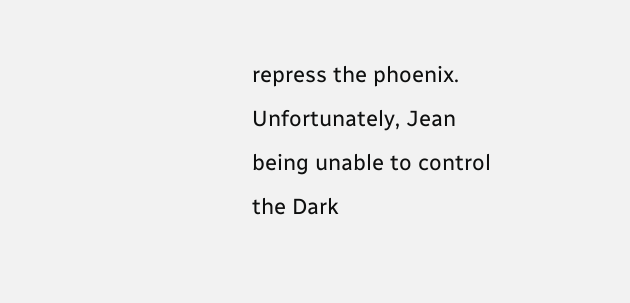repress the phoenix. Unfortunately, Jean being unable to control the Dark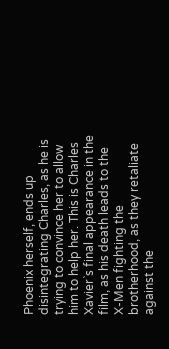Phoenix herself, ends up disintegrating Charles, as he is trying to convince her to allow him to help her. This is Charles Xavier`s final appearance in the film, as his death leads to the X-Men fighting the brotherhood, as they retaliate against the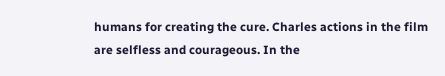humans for creating the cure. Charles actions in the film are selfless and courageous. In the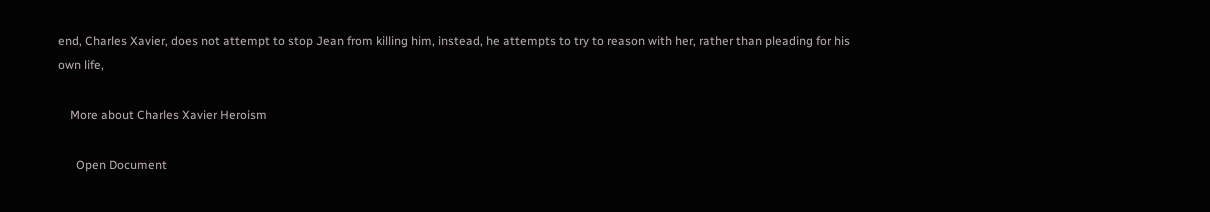end, Charles Xavier, does not attempt to stop Jean from killing him, instead, he attempts to try to reason with her, rather than pleading for his own life,

    More about Charles Xavier Heroism

      Open Document